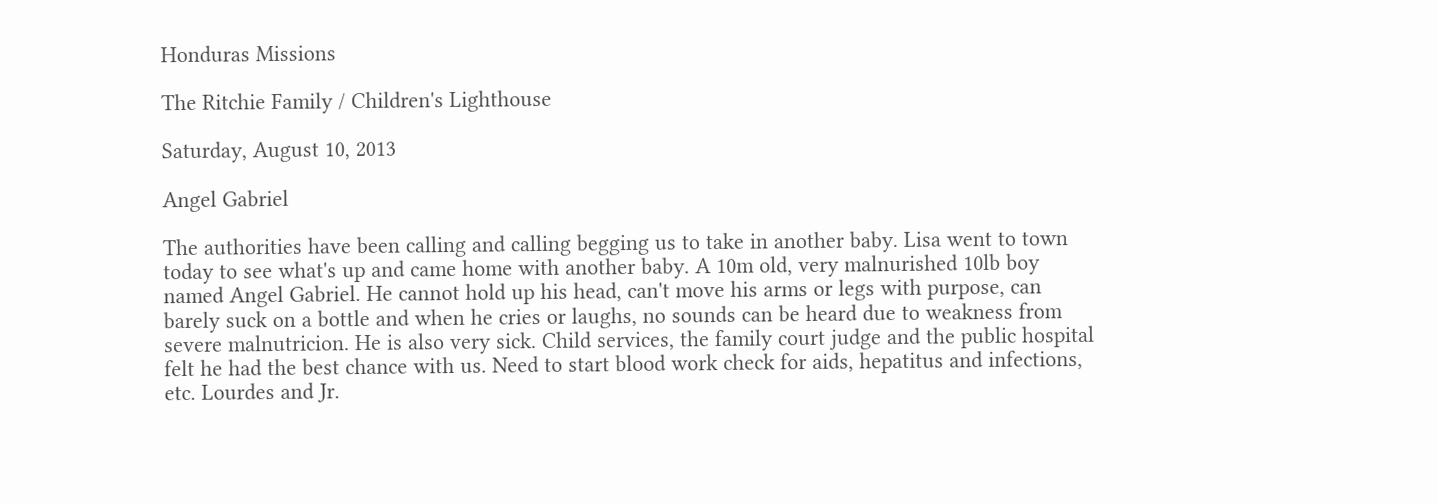Honduras Missions

The Ritchie Family / Children's Lighthouse

Saturday, August 10, 2013

Angel Gabriel

The authorities have been calling and calling begging us to take in another baby. Lisa went to town today to see what's up and came home with another baby. A 10m old, very malnurished 10lb boy named Angel Gabriel. He cannot hold up his head, can't move his arms or legs with purpose, can barely suck on a bottle and when he cries or laughs, no sounds can be heard due to weakness from severe malnutricion. He is also very sick. Child services, the family court judge and the public hospital felt he had the best chance with us. Need to start blood work check for aids, hepatitus and infections, etc. Lourdes and Jr.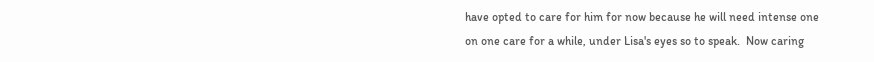have opted to care for him for now because he will need intense one on one care for a while, under Lisa's eyes so to speak.  Now caring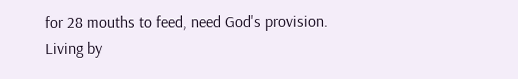for 28 mouths to feed, need God's provision. Living by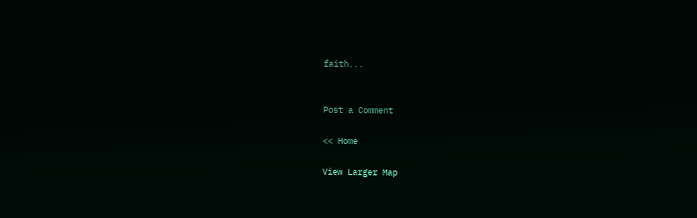faith...


Post a Comment

<< Home

View Larger Map